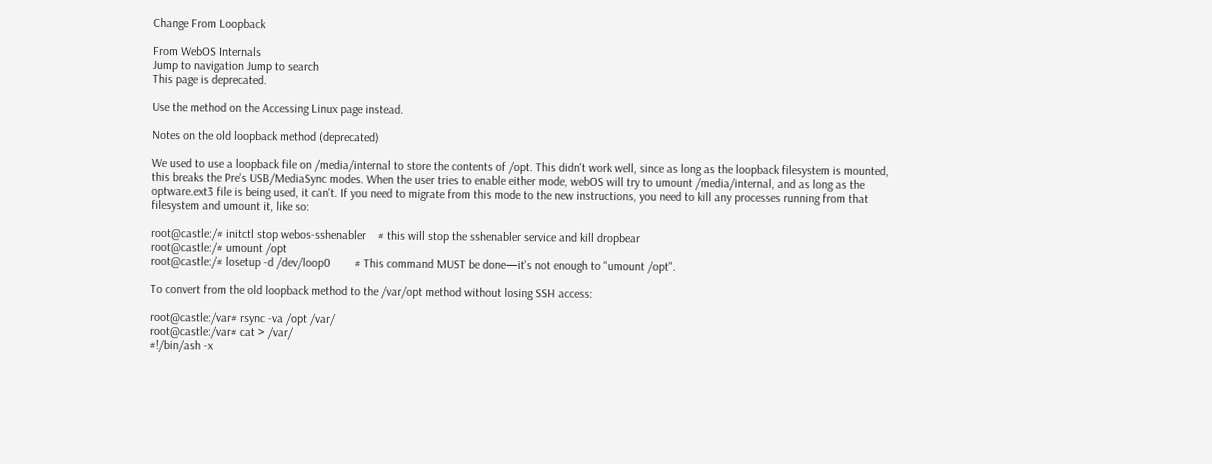Change From Loopback

From WebOS Internals
Jump to navigation Jump to search
This page is deprecated.

Use the method on the Accessing Linux page instead.

Notes on the old loopback method (deprecated)

We used to use a loopback file on /media/internal to store the contents of /opt. This didn't work well, since as long as the loopback filesystem is mounted, this breaks the Pre's USB/MediaSync modes. When the user tries to enable either mode, webOS will try to umount /media/internal, and as long as the optware.ext3 file is being used, it can't. If you need to migrate from this mode to the new instructions, you need to kill any processes running from that filesystem and umount it, like so:

root@castle:/# initctl stop webos-sshenabler    # this will stop the sshenabler service and kill dropbear
root@castle:/# umount /opt
root@castle:/# losetup -d /dev/loop0        # This command MUST be done—it's not enough to "umount /opt".

To convert from the old loopback method to the /var/opt method without losing SSH access:

root@castle:/var# rsync -va /opt /var/
root@castle:/var# cat > /var/
#!/bin/ash -x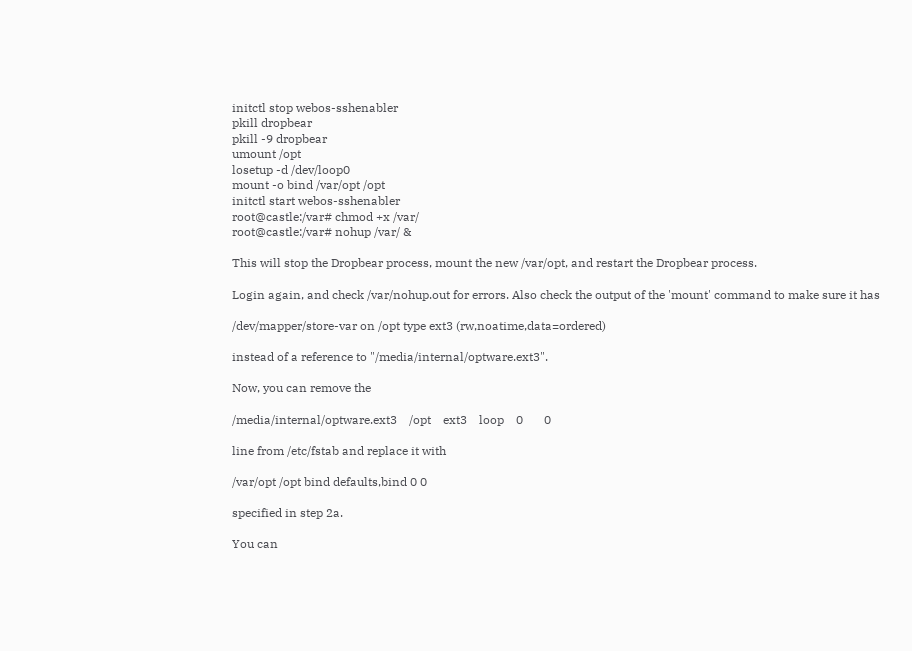initctl stop webos-sshenabler
pkill dropbear
pkill -9 dropbear
umount /opt
losetup -d /dev/loop0
mount -o bind /var/opt /opt
initctl start webos-sshenabler
root@castle:/var# chmod +x /var/
root@castle:/var# nohup /var/ &

This will stop the Dropbear process, mount the new /var/opt, and restart the Dropbear process.

Login again, and check /var/nohup.out for errors. Also check the output of the 'mount' command to make sure it has

/dev/mapper/store-var on /opt type ext3 (rw,noatime,data=ordered)

instead of a reference to "/media/internal/optware.ext3".

Now, you can remove the

/media/internal/optware.ext3    /opt    ext3    loop    0       0

line from /etc/fstab and replace it with

/var/opt /opt bind defaults,bind 0 0

specified in step 2a.

You can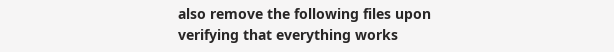also remove the following files upon verifying that everything works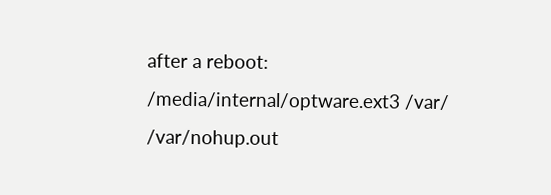after a reboot: /media/internal/optware.ext3 /var/ /var/nohup.out